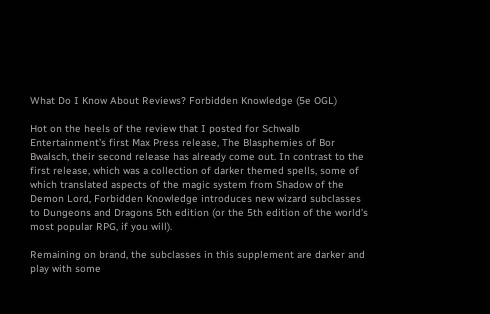What Do I Know About Reviews? Forbidden Knowledge (5e OGL)

Hot on the heels of the review that I posted for Schwalb Entertainment’s first Max Press release, The Blasphemies of Bor Bwalsch, their second release has already come out. In contrast to the first release, which was a collection of darker themed spells, some of which translated aspects of the magic system from Shadow of the Demon Lord, Forbidden Knowledge introduces new wizard subclasses to Dungeons and Dragons 5th edition (or the 5th edition of the world’s most popular RPG, if you will).

Remaining on brand, the subclasses in this supplement are darker and play with some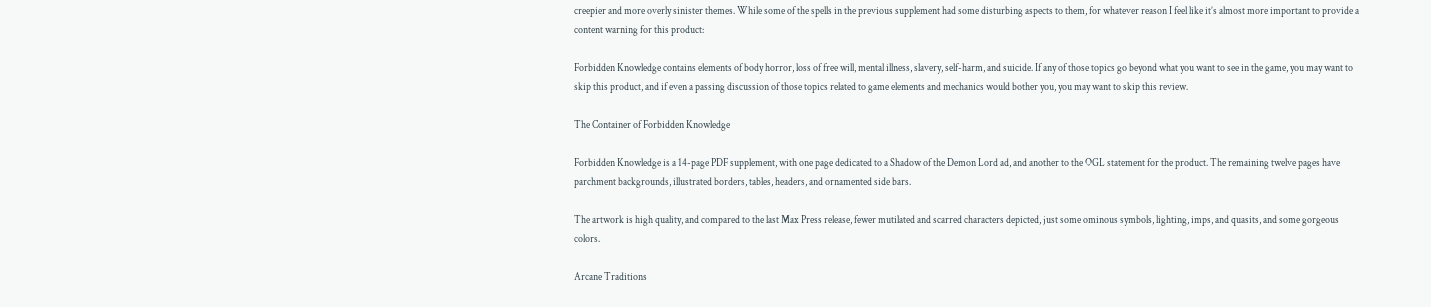creepier and more overly sinister themes. While some of the spells in the previous supplement had some disturbing aspects to them, for whatever reason I feel like it’s almost more important to provide a content warning for this product:

Forbidden Knowledge contains elements of body horror, loss of free will, mental illness, slavery, self-harm, and suicide. If any of those topics go beyond what you want to see in the game, you may want to skip this product, and if even a passing discussion of those topics related to game elements and mechanics would bother you, you may want to skip this review.

The Container of Forbidden Knowledge

Forbidden Knowledge is a 14-page PDF supplement, with one page dedicated to a Shadow of the Demon Lord ad, and another to the OGL statement for the product. The remaining twelve pages have parchment backgrounds, illustrated borders, tables, headers, and ornamented side bars.

The artwork is high quality, and compared to the last Max Press release, fewer mutilated and scarred characters depicted, just some ominous symbols, lighting, imps, and quasits, and some gorgeous colors.

Arcane Traditions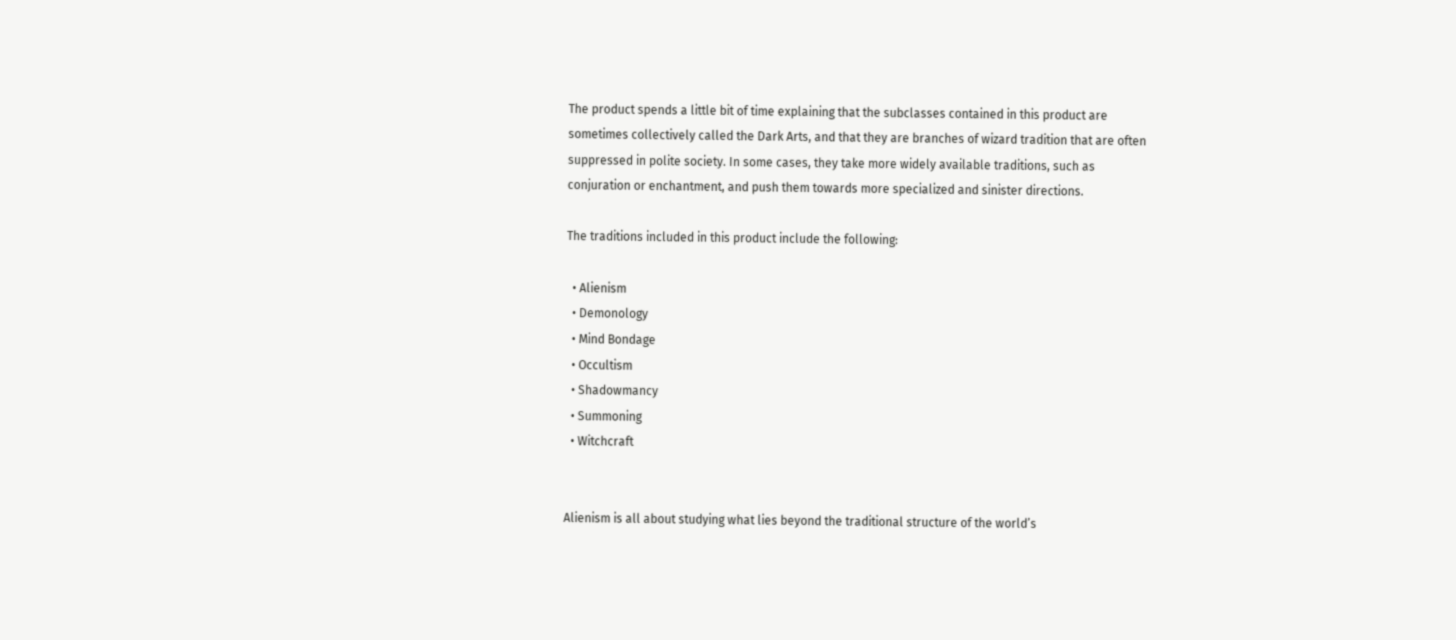The product spends a little bit of time explaining that the subclasses contained in this product are sometimes collectively called the Dark Arts, and that they are branches of wizard tradition that are often suppressed in polite society. In some cases, they take more widely available traditions, such as conjuration or enchantment, and push them towards more specialized and sinister directions.

The traditions included in this product include the following:

  • Alienism
  • Demonology
  • Mind Bondage
  • Occultism
  • Shadowmancy
  • Summoning
  • Witchcraft


Alienism is all about studying what lies beyond the traditional structure of the world’s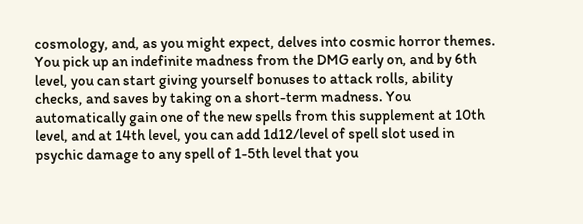cosmology, and, as you might expect, delves into cosmic horror themes. You pick up an indefinite madness from the DMG early on, and by 6th level, you can start giving yourself bonuses to attack rolls, ability checks, and saves by taking on a short-term madness. You automatically gain one of the new spells from this supplement at 10th level, and at 14th level, you can add 1d12/level of spell slot used in psychic damage to any spell of 1-5th level that you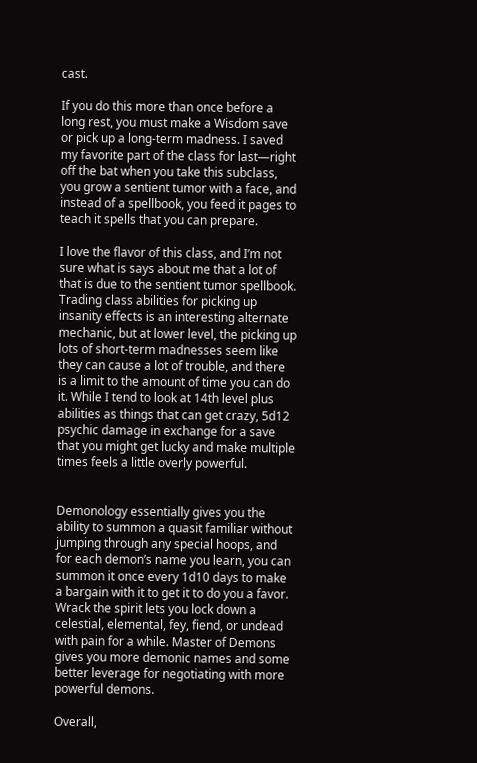cast.

If you do this more than once before a long rest, you must make a Wisdom save or pick up a long-term madness. I saved my favorite part of the class for last—right off the bat when you take this subclass, you grow a sentient tumor with a face, and instead of a spellbook, you feed it pages to teach it spells that you can prepare.

I love the flavor of this class, and I’m not sure what is says about me that a lot of that is due to the sentient tumor spellbook. Trading class abilities for picking up insanity effects is an interesting alternate mechanic, but at lower level, the picking up lots of short-term madnesses seem like they can cause a lot of trouble, and there is a limit to the amount of time you can do it. While I tend to look at 14th level plus abilities as things that can get crazy, 5d12 psychic damage in exchange for a save that you might get lucky and make multiple times feels a little overly powerful.


Demonology essentially gives you the ability to summon a quasit familiar without jumping through any special hoops, and for each demon’s name you learn, you can summon it once every 1d10 days to make a bargain with it to get it to do you a favor. Wrack the spirit lets you lock down a celestial, elemental, fey, fiend, or undead with pain for a while. Master of Demons gives you more demonic names and some better leverage for negotiating with more powerful demons.

Overall,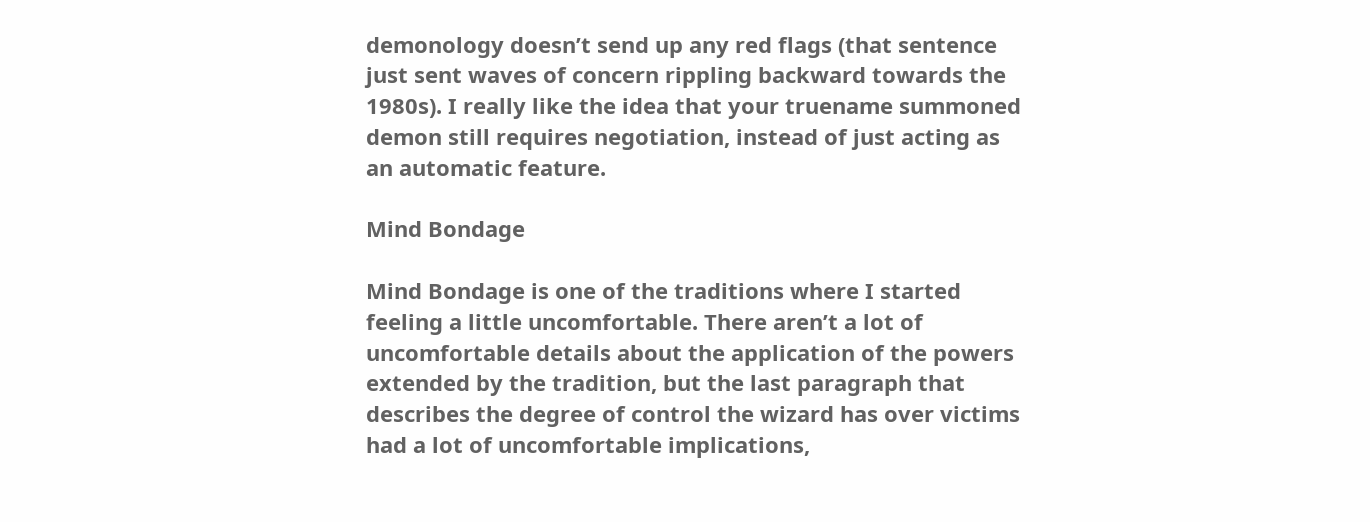demonology doesn’t send up any red flags (that sentence just sent waves of concern rippling backward towards the 1980s). I really like the idea that your truename summoned demon still requires negotiation, instead of just acting as an automatic feature.

Mind Bondage

Mind Bondage is one of the traditions where I started feeling a little uncomfortable. There aren’t a lot of uncomfortable details about the application of the powers extended by the tradition, but the last paragraph that describes the degree of control the wizard has over victims had a lot of uncomfortable implications,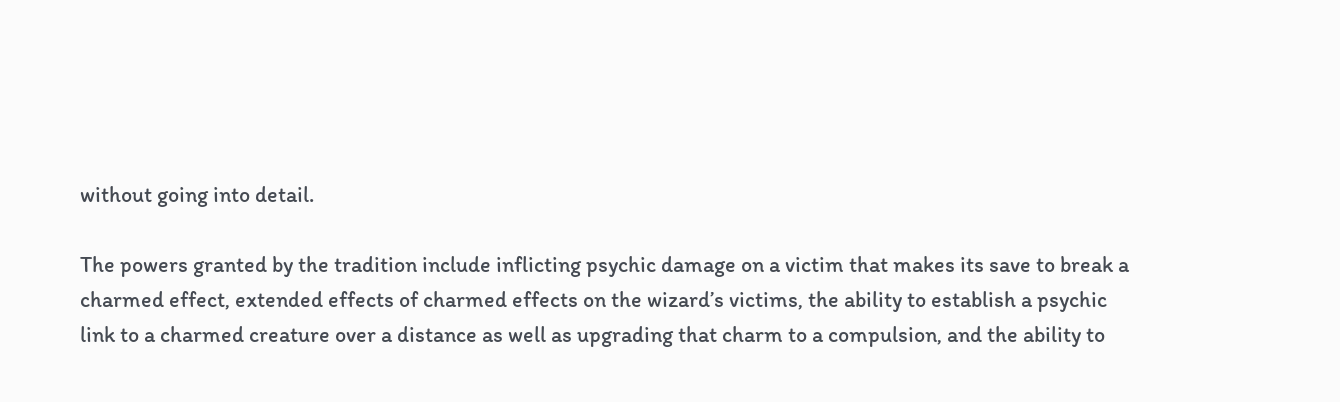without going into detail.

The powers granted by the tradition include inflicting psychic damage on a victim that makes its save to break a charmed effect, extended effects of charmed effects on the wizard’s victims, the ability to establish a psychic link to a charmed creature over a distance as well as upgrading that charm to a compulsion, and the ability to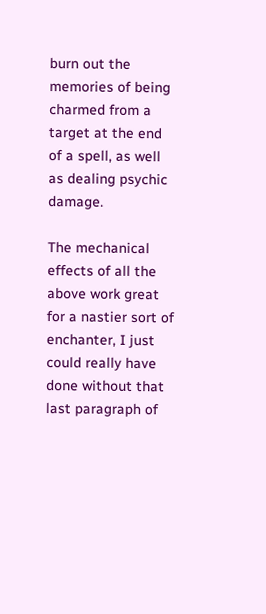burn out the memories of being charmed from a target at the end of a spell, as well as dealing psychic damage.

The mechanical effects of all the above work great for a nastier sort of enchanter, I just could really have done without that last paragraph of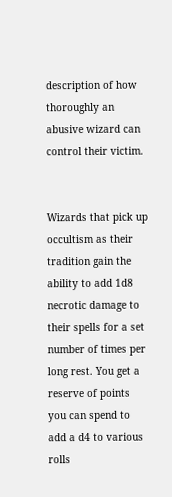description of how thoroughly an abusive wizard can control their victim.


Wizards that pick up occultism as their tradition gain the ability to add 1d8 necrotic damage to their spells for a set number of times per long rest. You get a reserve of points you can spend to add a d4 to various rolls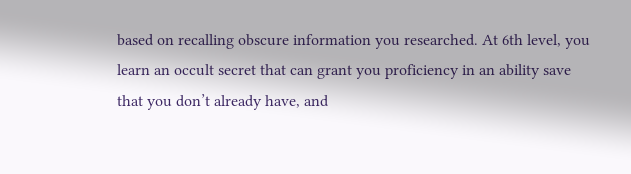based on recalling obscure information you researched. At 6th level, you learn an occult secret that can grant you proficiency in an ability save that you don’t already have, and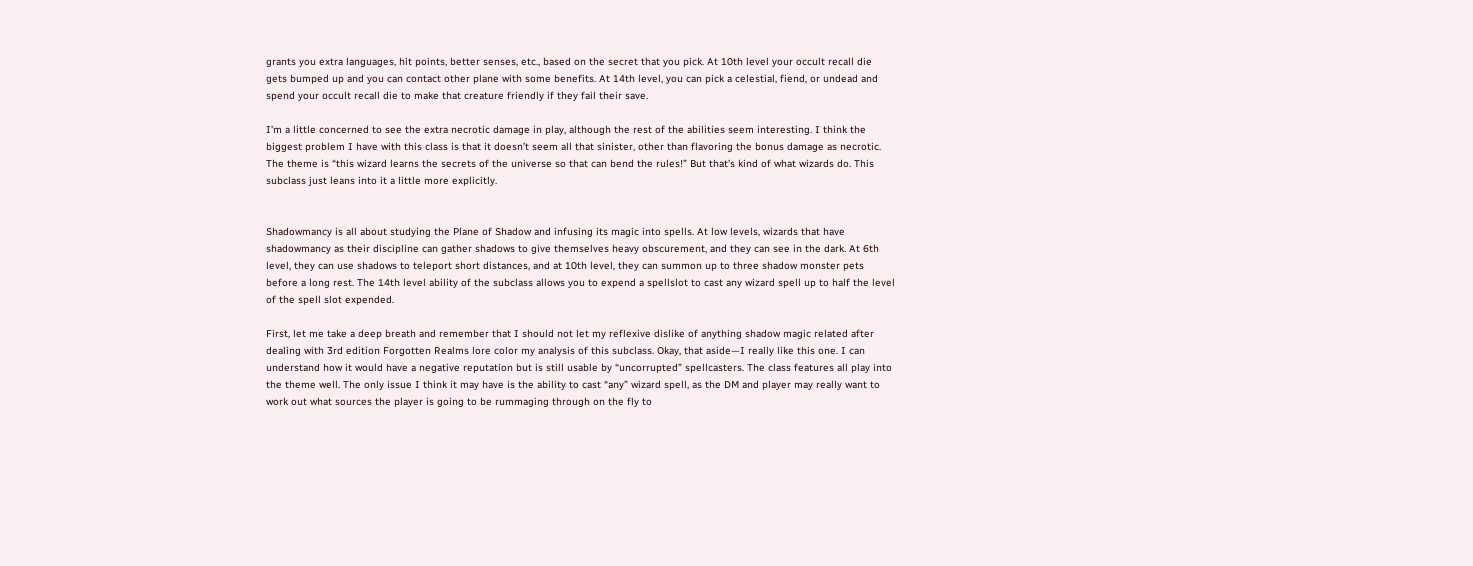grants you extra languages, hit points, better senses, etc., based on the secret that you pick. At 10th level your occult recall die gets bumped up and you can contact other plane with some benefits. At 14th level, you can pick a celestial, fiend, or undead and spend your occult recall die to make that creature friendly if they fail their save.

I’m a little concerned to see the extra necrotic damage in play, although the rest of the abilities seem interesting. I think the biggest problem I have with this class is that it doesn’t seem all that sinister, other than flavoring the bonus damage as necrotic. The theme is “this wizard learns the secrets of the universe so that can bend the rules!” But that’s kind of what wizards do. This subclass just leans into it a little more explicitly.


Shadowmancy is all about studying the Plane of Shadow and infusing its magic into spells. At low levels, wizards that have shadowmancy as their discipline can gather shadows to give themselves heavy obscurement, and they can see in the dark. At 6th level, they can use shadows to teleport short distances, and at 10th level, they can summon up to three shadow monster pets before a long rest. The 14th level ability of the subclass allows you to expend a spellslot to cast any wizard spell up to half the level of the spell slot expended.

First, let me take a deep breath and remember that I should not let my reflexive dislike of anything shadow magic related after dealing with 3rd edition Forgotten Realms lore color my analysis of this subclass. Okay, that aside—I really like this one. I can understand how it would have a negative reputation but is still usable by “uncorrupted” spellcasters. The class features all play into the theme well. The only issue I think it may have is the ability to cast “any” wizard spell, as the DM and player may really want to work out what sources the player is going to be rummaging through on the fly to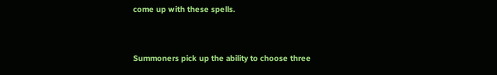come up with these spells.


Summoners pick up the ability to choose three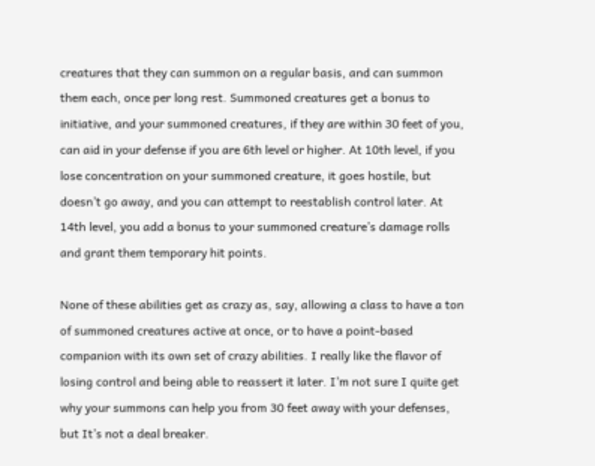creatures that they can summon on a regular basis, and can summon them each, once per long rest. Summoned creatures get a bonus to initiative, and your summoned creatures, if they are within 30 feet of you, can aid in your defense if you are 6th level or higher. At 10th level, if you lose concentration on your summoned creature, it goes hostile, but doesn’t go away, and you can attempt to reestablish control later. At 14th level, you add a bonus to your summoned creature’s damage rolls and grant them temporary hit points.

None of these abilities get as crazy as, say, allowing a class to have a ton of summoned creatures active at once, or to have a point-based companion with its own set of crazy abilities. I really like the flavor of losing control and being able to reassert it later. I’m not sure I quite get why your summons can help you from 30 feet away with your defenses, but It’s not a deal breaker.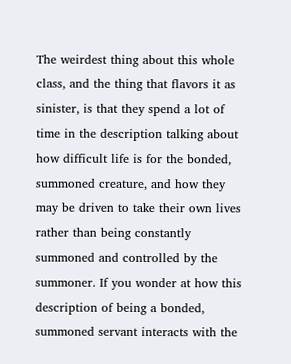The weirdest thing about this whole class, and the thing that flavors it as sinister, is that they spend a lot of time in the description talking about how difficult life is for the bonded, summoned creature, and how they may be driven to take their own lives rather than being constantly summoned and controlled by the summoner. If you wonder at how this description of being a bonded, summoned servant interacts with the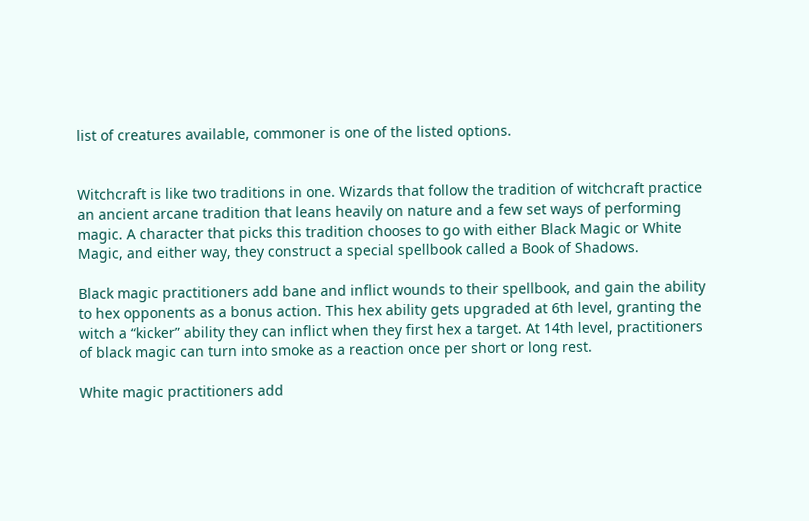list of creatures available, commoner is one of the listed options.


Witchcraft is like two traditions in one. Wizards that follow the tradition of witchcraft practice an ancient arcane tradition that leans heavily on nature and a few set ways of performing magic. A character that picks this tradition chooses to go with either Black Magic or White Magic, and either way, they construct a special spellbook called a Book of Shadows.

Black magic practitioners add bane and inflict wounds to their spellbook, and gain the ability to hex opponents as a bonus action. This hex ability gets upgraded at 6th level, granting the witch a “kicker” ability they can inflict when they first hex a target. At 14th level, practitioners of black magic can turn into smoke as a reaction once per short or long rest.

White magic practitioners add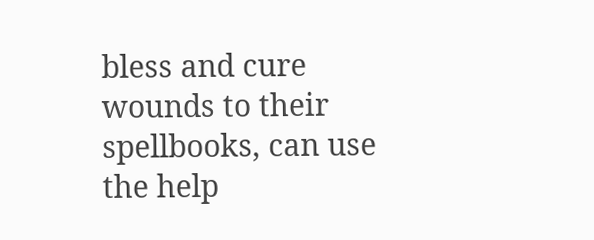bless and cure wounds to their spellbooks, can use the help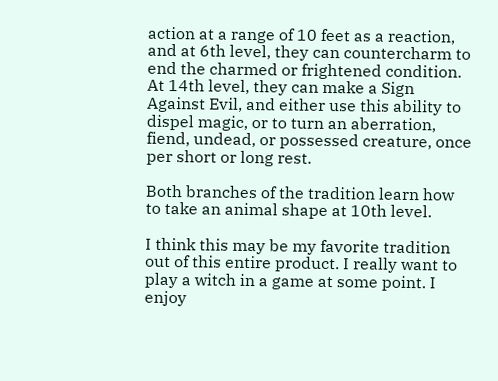action at a range of 10 feet as a reaction, and at 6th level, they can countercharm to end the charmed or frightened condition. At 14th level, they can make a Sign Against Evil, and either use this ability to dispel magic, or to turn an aberration, fiend, undead, or possessed creature, once per short or long rest.

Both branches of the tradition learn how to take an animal shape at 10th level.

I think this may be my favorite tradition out of this entire product. I really want to play a witch in a game at some point. I enjoy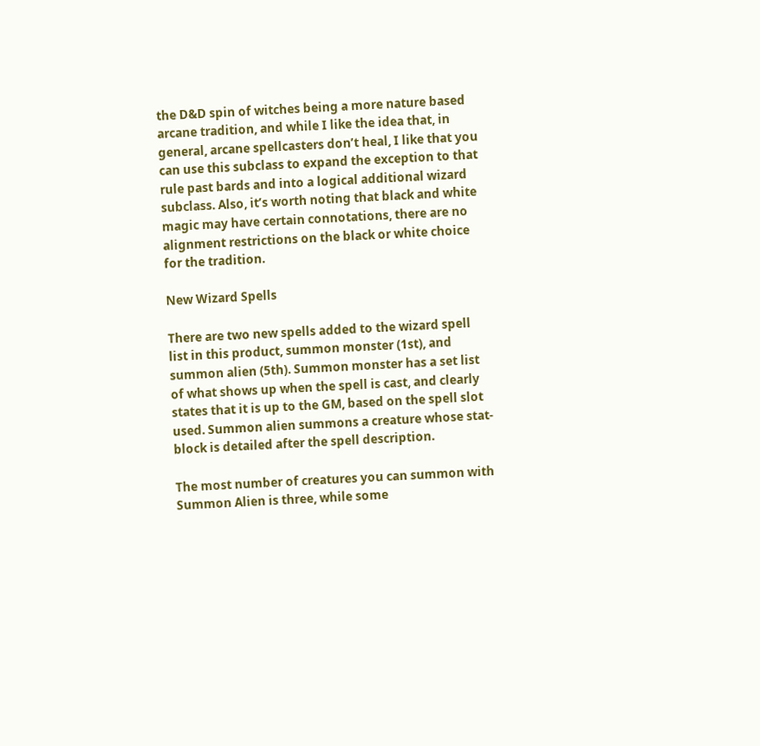the D&D spin of witches being a more nature based arcane tradition, and while I like the idea that, in general, arcane spellcasters don’t heal, I like that you can use this subclass to expand the exception to that rule past bards and into a logical additional wizard subclass. Also, it’s worth noting that black and white magic may have certain connotations, there are no alignment restrictions on the black or white choice for the tradition.

New Wizard Spells

There are two new spells added to the wizard spell list in this product, summon monster (1st), and summon alien (5th). Summon monster has a set list of what shows up when the spell is cast, and clearly states that it is up to the GM, based on the spell slot used. Summon alien summons a creature whose stat-block is detailed after the spell description.

The most number of creatures you can summon with Summon Alien is three, while some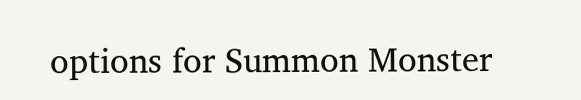options for Summon Monster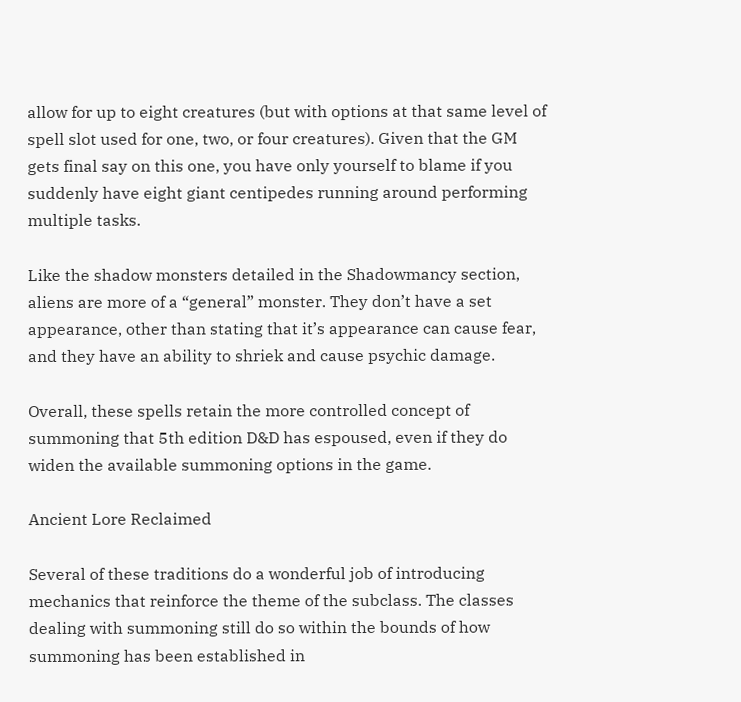allow for up to eight creatures (but with options at that same level of spell slot used for one, two, or four creatures). Given that the GM gets final say on this one, you have only yourself to blame if you suddenly have eight giant centipedes running around performing multiple tasks.

Like the shadow monsters detailed in the Shadowmancy section, aliens are more of a “general” monster. They don’t have a set appearance, other than stating that it’s appearance can cause fear, and they have an ability to shriek and cause psychic damage.

Overall, these spells retain the more controlled concept of summoning that 5th edition D&D has espoused, even if they do widen the available summoning options in the game.

Ancient Lore Reclaimed

Several of these traditions do a wonderful job of introducing mechanics that reinforce the theme of the subclass. The classes dealing with summoning still do so within the bounds of how summoning has been established in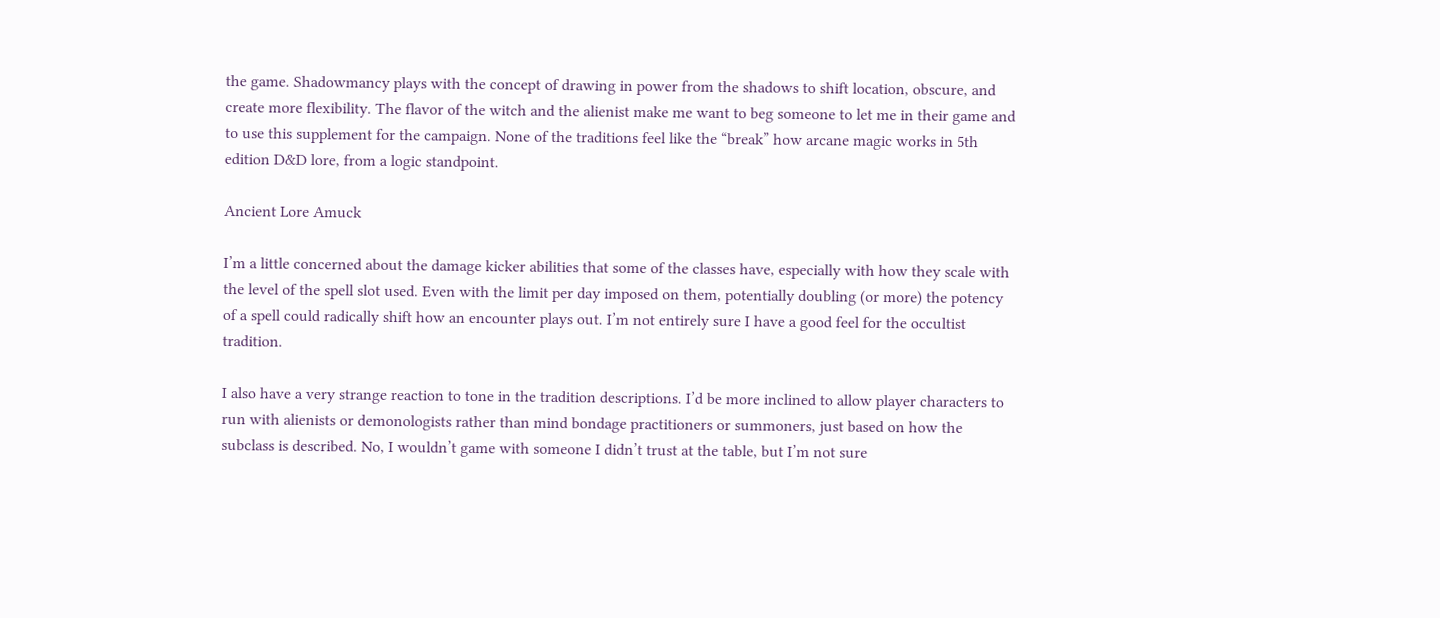the game. Shadowmancy plays with the concept of drawing in power from the shadows to shift location, obscure, and create more flexibility. The flavor of the witch and the alienist make me want to beg someone to let me in their game and to use this supplement for the campaign. None of the traditions feel like the “break” how arcane magic works in 5th edition D&D lore, from a logic standpoint.

Ancient Lore Amuck

I’m a little concerned about the damage kicker abilities that some of the classes have, especially with how they scale with the level of the spell slot used. Even with the limit per day imposed on them, potentially doubling (or more) the potency of a spell could radically shift how an encounter plays out. I’m not entirely sure I have a good feel for the occultist tradition.

I also have a very strange reaction to tone in the tradition descriptions. I’d be more inclined to allow player characters to run with alienists or demonologists rather than mind bondage practitioners or summoners, just based on how the subclass is described. No, I wouldn’t game with someone I didn’t trust at the table, but I’m not sure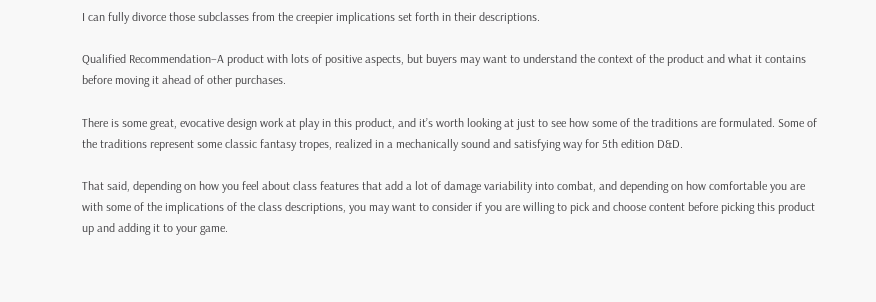I can fully divorce those subclasses from the creepier implications set forth in their descriptions.

Qualified Recommendation–A product with lots of positive aspects, but buyers may want to understand the context of the product and what it contains before moving it ahead of other purchases.

There is some great, evocative design work at play in this product, and it’s worth looking at just to see how some of the traditions are formulated. Some of the traditions represent some classic fantasy tropes, realized in a mechanically sound and satisfying way for 5th edition D&D.

That said, depending on how you feel about class features that add a lot of damage variability into combat, and depending on how comfortable you are with some of the implications of the class descriptions, you may want to consider if you are willing to pick and choose content before picking this product up and adding it to your game.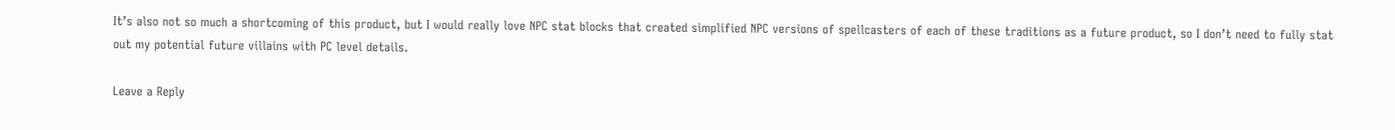It’s also not so much a shortcoming of this product, but I would really love NPC stat blocks that created simplified NPC versions of spellcasters of each of these traditions as a future product, so I don’t need to fully stat out my potential future villains with PC level details.

Leave a Reply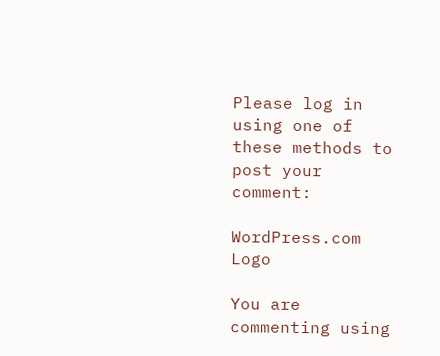Please log in using one of these methods to post your comment:

WordPress.com Logo

You are commenting using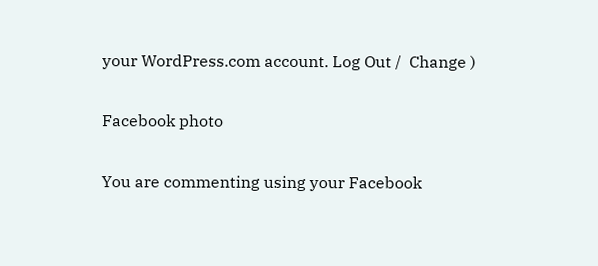your WordPress.com account. Log Out /  Change )

Facebook photo

You are commenting using your Facebook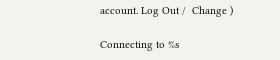account. Log Out /  Change )

Connecting to %s